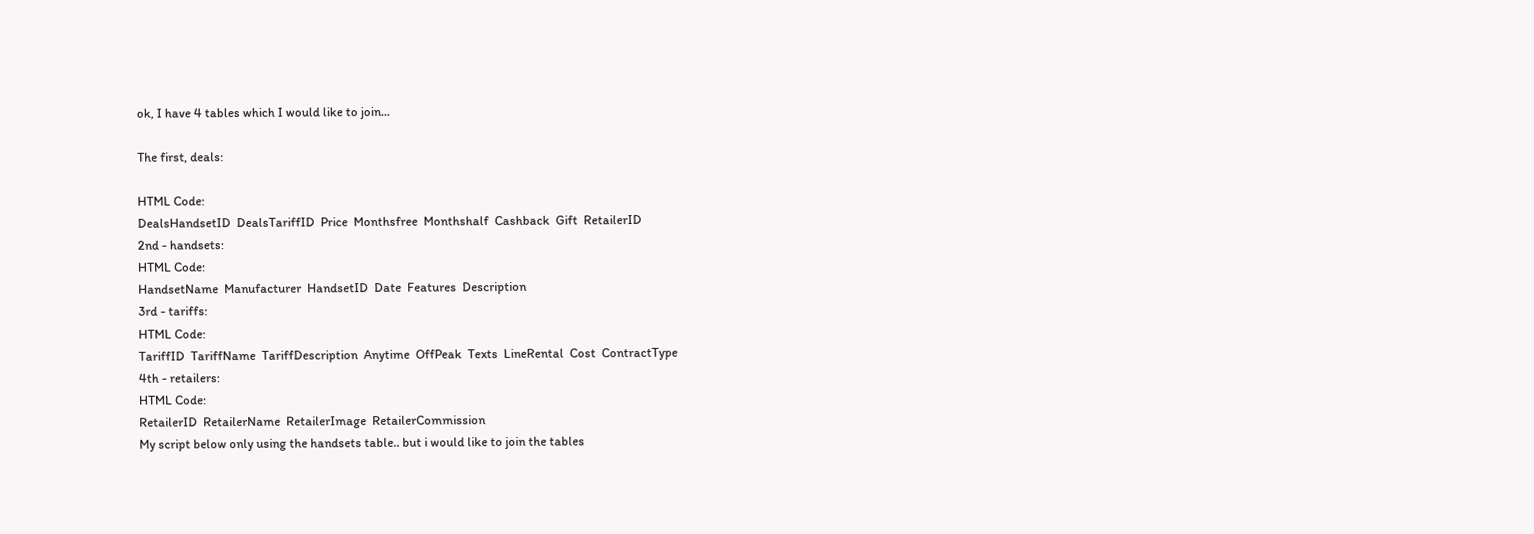ok, I have 4 tables which I would like to join...

The first, deals:

HTML Code:
DealsHandsetID  DealsTariffID  Price  Monthsfree  Monthshalf  Cashback  Gift  RetailerID
2nd - handsets:
HTML Code:
HandsetName  Manufacturer  HandsetID  Date  Features  Description
3rd - tariffs:
HTML Code:
TariffID  TariffName  TariffDescription  Anytime  OffPeak  Texts  LineRental  Cost  ContractType
4th - retailers:
HTML Code:
RetailerID  RetailerName  RetailerImage  RetailerCommission
My script below only using the handsets table.. but i would like to join the tables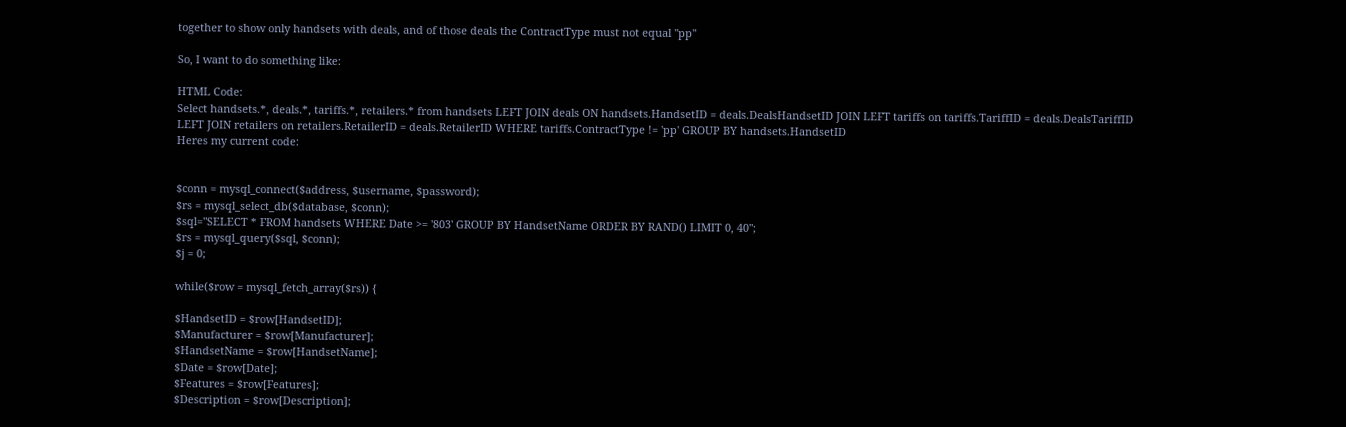together to show only handsets with deals, and of those deals the ContractType must not equal "pp"

So, I want to do something like:

HTML Code:
Select handsets.*, deals.*, tariffs.*, retailers.* from handsets LEFT JOIN deals ON handsets.HandsetID = deals.DealsHandsetID JOIN LEFT tariffs on tariffs.TariffID = deals.DealsTariffID LEFT JOIN retailers on retailers.RetailerID = deals.RetailerID WHERE tariffs.ContractType != 'pp' GROUP BY handsets.HandsetID
Heres my current code:


$conn = mysql_connect($address, $username, $password);
$rs = mysql_select_db($database, $conn);
$sql="SELECT * FROM handsets WHERE Date >= '803' GROUP BY HandsetName ORDER BY RAND() LIMIT 0, 40";
$rs = mysql_query($sql, $conn);
$j = 0;

while($row = mysql_fetch_array($rs)) {

$HandsetID = $row[HandsetID];
$Manufacturer = $row[Manufacturer];
$HandsetName = $row[HandsetName];
$Date = $row[Date];
$Features = $row[Features];
$Description = $row[Description];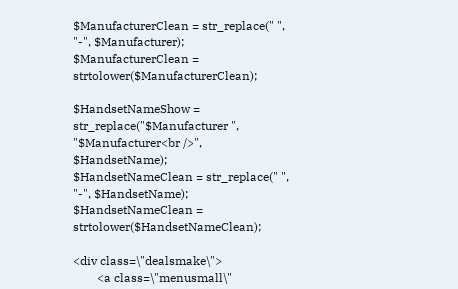$ManufacturerClean = str_replace(" ", "-", $Manufacturer);
$ManufacturerClean = strtolower($ManufacturerClean);

$HandsetNameShow = str_replace("$Manufacturer ", "$Manufacturer<br />", $HandsetName);
$HandsetNameClean = str_replace(" ", "-", $HandsetName);
$HandsetNameClean = strtolower($HandsetNameClean);

<div class=\"dealsmake\">
        <a class=\"menusmall\"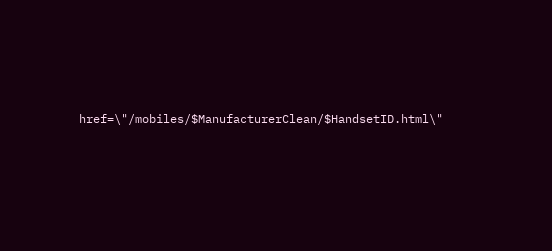href=\"/mobiles/$ManufacturerClean/$HandsetID.html\"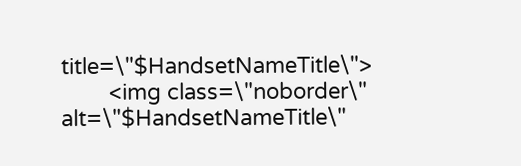title=\"$HandsetNameTitle\">
        <img class=\"noborder\" alt=\"$HandsetNameTitle\"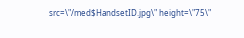src=\"/med$HandsetID.jpg\" height=\"75\"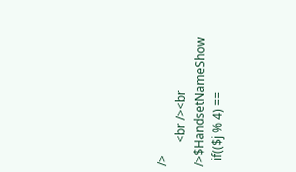/>
        <br /><br />$HandsetNameShow
  if(($j % 4) ==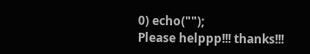0) echo("");
Please helppp!!! thanks!!!